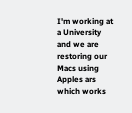I'm working at a University and we are restoring our Macs using Apples ars which works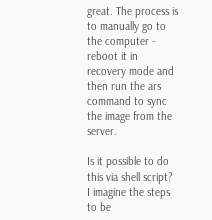great. The process is to manually go to the computer - reboot it in recovery mode and then run the ars command to sync the image from the server.

Is it possible to do this via shell script? I imagine the steps to be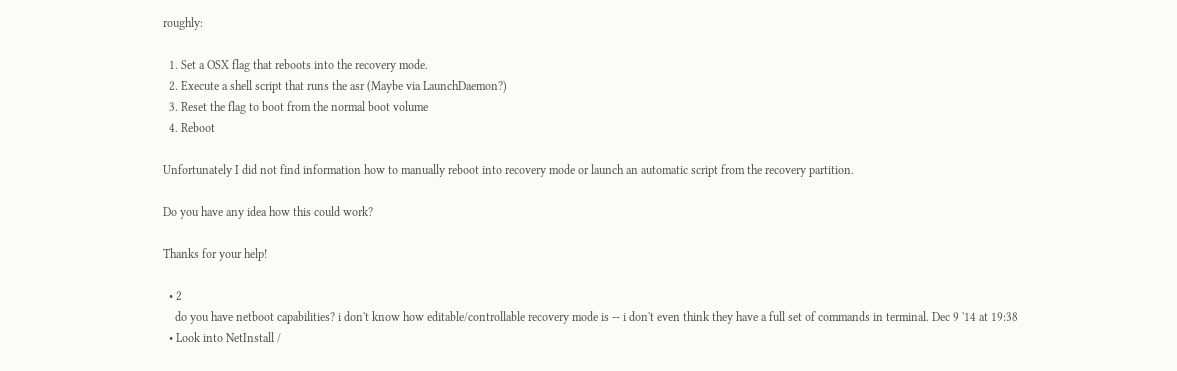roughly:

  1. Set a OSX flag that reboots into the recovery mode.
  2. Execute a shell script that runs the asr (Maybe via LaunchDaemon?)
  3. Reset the flag to boot from the normal boot volume
  4. Reboot

Unfortunately I did not find information how to manually reboot into recovery mode or launch an automatic script from the recovery partition.

Do you have any idea how this could work?

Thanks for your help!

  • 2
    do you have netboot capabilities? i don't know how editable/controllable recovery mode is -- i don't even think they have a full set of commands in terminal. Dec 9 '14 at 19:38
  • Look into NetInstall /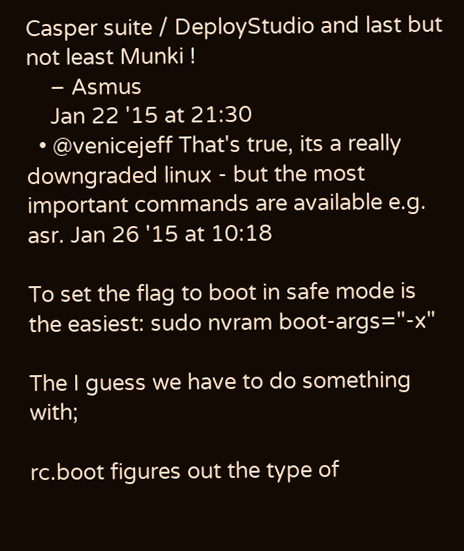Casper suite / DeployStudio and last but not least Munki !
    – Asmus
    Jan 22 '15 at 21:30
  • @venicejeff That's true, its a really downgraded linux - but the most important commands are available e.g. asr. Jan 26 '15 at 10:18

To set the flag to boot in safe mode is the easiest: sudo nvram boot-args="-x"

The I guess we have to do something with;

rc.boot figures out the type of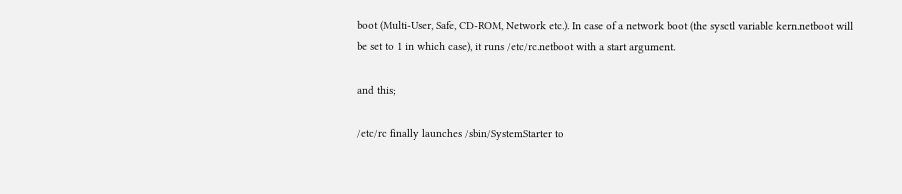boot (Multi-User, Safe, CD-ROM, Network etc.). In case of a network boot (the sysctl variable kern.netboot will be set to 1 in which case), it runs /etc/rc.netboot with a start argument.

and this;

/etc/rc finally launches /sbin/SystemStarter to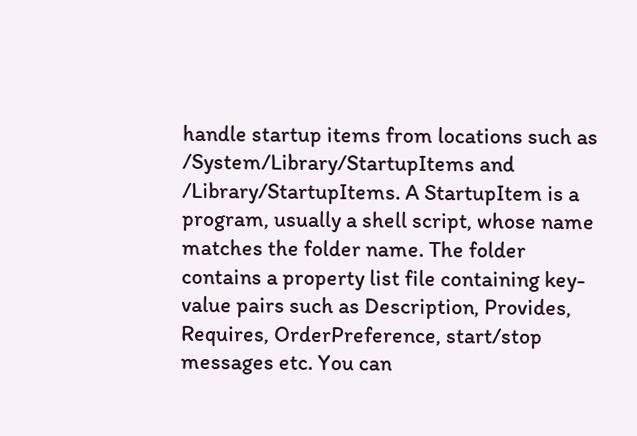handle startup items from locations such as /System/Library/StartupItems and /Library/StartupItems. A StartupItem is a program, usually a shell script, whose name matches the folder name. The folder contains a property list file containing key-value pairs such as Description, Provides, Requires, OrderPreference, start/stop messages etc. You can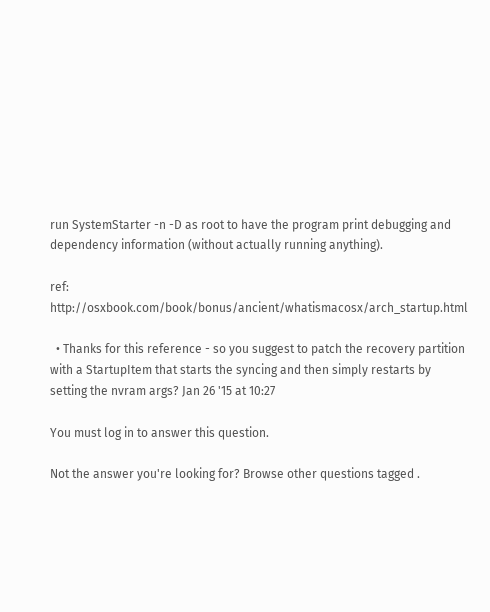run SystemStarter -n -D as root to have the program print debugging and dependency information (without actually running anything).

ref: http://osxbook.com/book/bonus/ancient/whatismacosx/arch_startup.html

  • Thanks for this reference - so you suggest to patch the recovery partition with a StartupItem that starts the syncing and then simply restarts by setting the nvram args? Jan 26 '15 at 10:27

You must log in to answer this question.

Not the answer you're looking for? Browse other questions tagged .